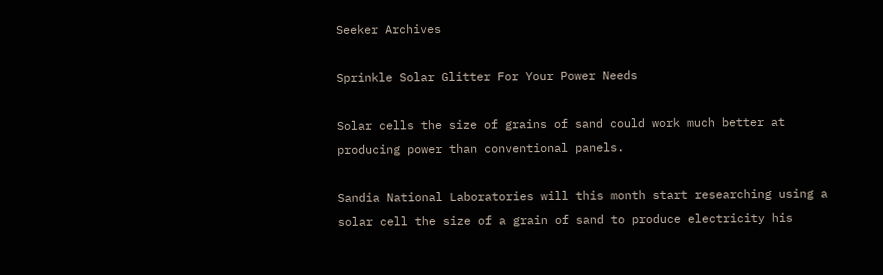Seeker Archives

Sprinkle Solar Glitter For Your Power Needs

Solar cells the size of grains of sand could work much better at producing power than conventional panels.

Sandia National Laboratories will this month start researching using a solar cell the size of a grain of sand to produce electricity his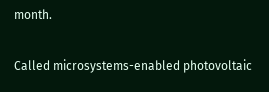month.

Called microsystems-enabled photovoltaic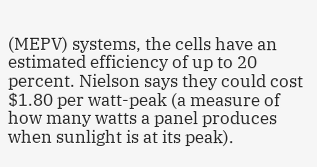(MEPV) systems, the cells have an estimated efficiency of up to 20 percent. Nielson says they could cost $1.80 per watt-peak (a measure of how many watts a panel produces when sunlight is at its peak).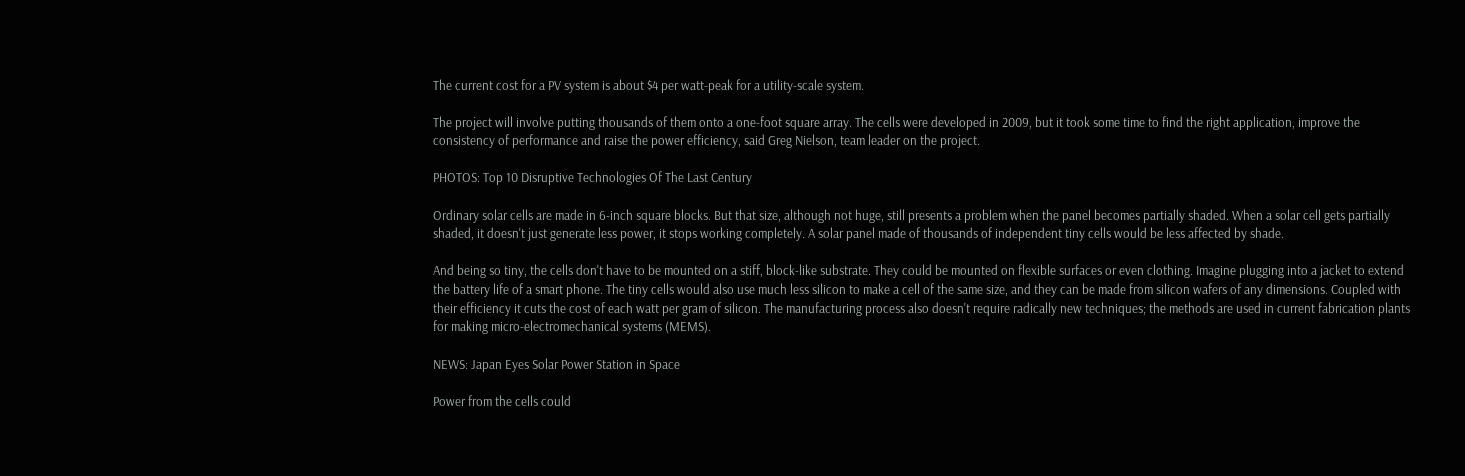The current cost for a PV system is about $4 per watt-peak for a utility-scale system.

The project will involve putting thousands of them onto a one-foot square array. The cells were developed in 2009, but it took some time to find the right application, improve the consistency of performance and raise the power efficiency, said Greg Nielson, team leader on the project.

PHOTOS: Top 10 Disruptive Technologies Of The Last Century

Ordinary solar cells are made in 6-inch square blocks. But that size, although not huge, still presents a problem when the panel becomes partially shaded. When a solar cell gets partially shaded, it doesn't just generate less power, it stops working completely. A solar panel made of thousands of independent tiny cells would be less affected by shade.

And being so tiny, the cells don't have to be mounted on a stiff, block-like substrate. They could be mounted on flexible surfaces or even clothing. Imagine plugging into a jacket to extend the battery life of a smart phone. The tiny cells would also use much less silicon to make a cell of the same size, and they can be made from silicon wafers of any dimensions. Coupled with their efficiency it cuts the cost of each watt per gram of silicon. The manufacturing process also doesn't require radically new techniques; the methods are used in current fabrication plants for making micro-electromechanical systems (MEMS).

NEWS: Japan Eyes Solar Power Station in Space

Power from the cells could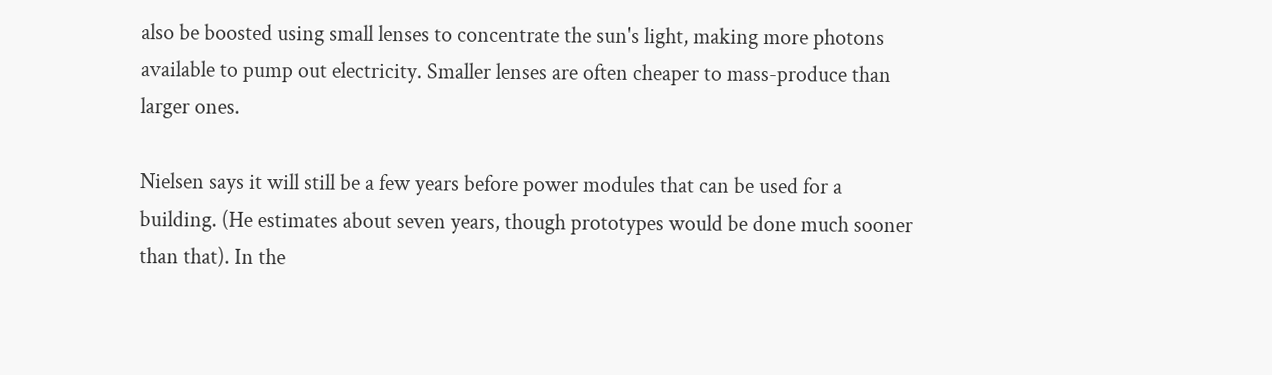also be boosted using small lenses to concentrate the sun's light, making more photons available to pump out electricity. Smaller lenses are often cheaper to mass-produce than larger ones.

Nielsen says it will still be a few years before power modules that can be used for a building. (He estimates about seven years, though prototypes would be done much sooner than that). In the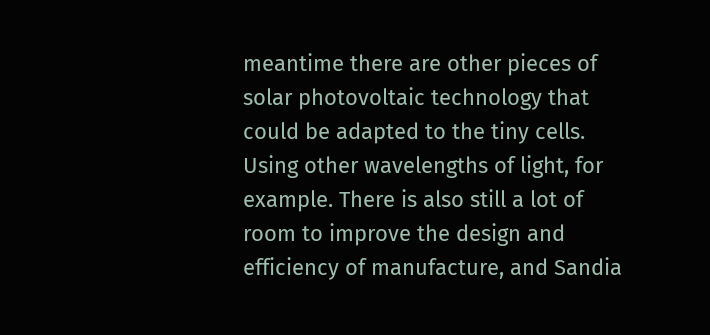meantime there are other pieces of solar photovoltaic technology that could be adapted to the tiny cells. Using other wavelengths of light, for example. There is also still a lot of room to improve the design and efficiency of manufacture, and Sandia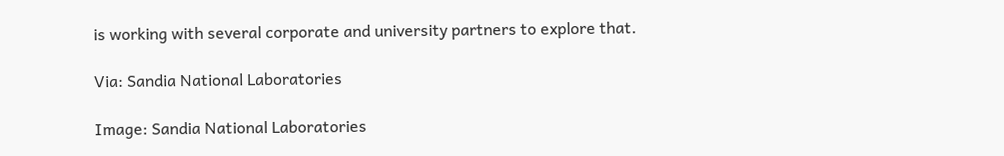is working with several corporate and university partners to explore that.

Via: Sandia National Laboratories

Image: Sandia National Laboratories